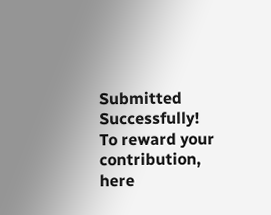Submitted Successfully!
To reward your contribution, here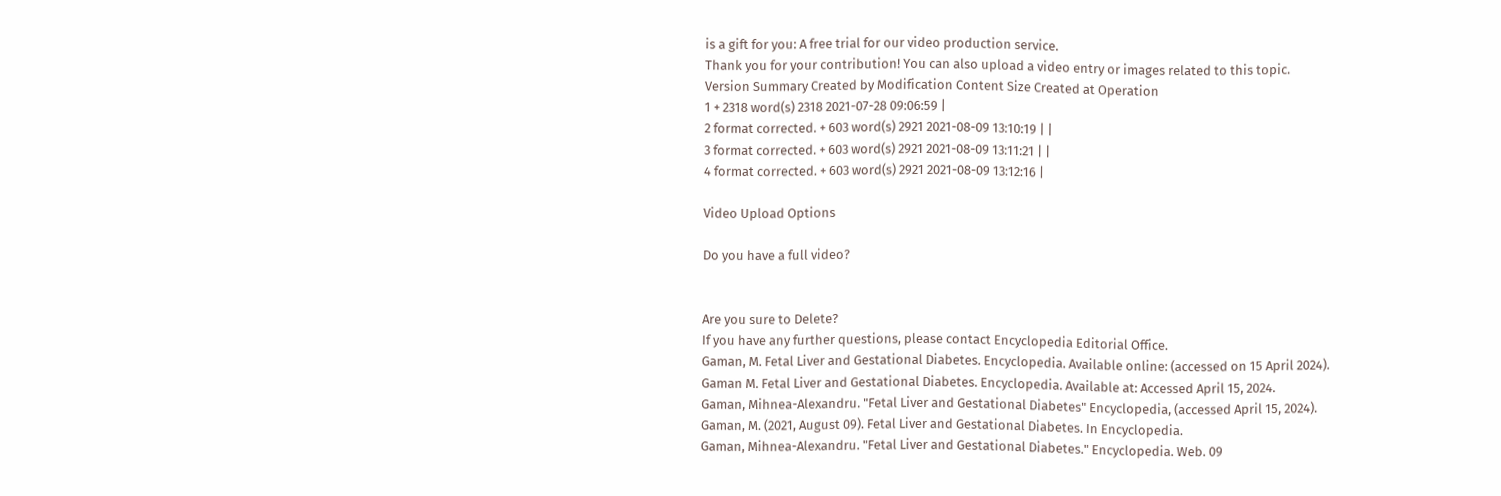is a gift for you: A free trial for our video production service.
Thank you for your contribution! You can also upload a video entry or images related to this topic.
Version Summary Created by Modification Content Size Created at Operation
1 + 2318 word(s) 2318 2021-07-28 09:06:59 |
2 format corrected. + 603 word(s) 2921 2021-08-09 13:10:19 | |
3 format corrected. + 603 word(s) 2921 2021-08-09 13:11:21 | |
4 format corrected. + 603 word(s) 2921 2021-08-09 13:12:16 |

Video Upload Options

Do you have a full video?


Are you sure to Delete?
If you have any further questions, please contact Encyclopedia Editorial Office.
Gaman, M. Fetal Liver and Gestational Diabetes. Encyclopedia. Available online: (accessed on 15 April 2024).
Gaman M. Fetal Liver and Gestational Diabetes. Encyclopedia. Available at: Accessed April 15, 2024.
Gaman, Mihnea-Alexandru. "Fetal Liver and Gestational Diabetes" Encyclopedia, (accessed April 15, 2024).
Gaman, M. (2021, August 09). Fetal Liver and Gestational Diabetes. In Encyclopedia.
Gaman, Mihnea-Alexandru. "Fetal Liver and Gestational Diabetes." Encyclopedia. Web. 09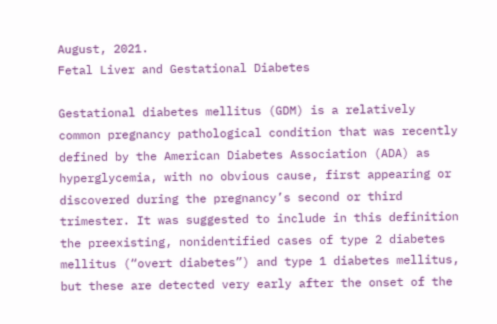August, 2021.
Fetal Liver and Gestational Diabetes

Gestational diabetes mellitus (GDM) is a relatively common pregnancy pathological condition that was recently defined by the American Diabetes Association (ADA) as hyperglycemia, with no obvious cause, first appearing or discovered during the pregnancy’s second or third trimester. It was suggested to include in this definition the preexisting, nonidentified cases of type 2 diabetes mellitus (“overt diabetes”) and type 1 diabetes mellitus, but these are detected very early after the onset of the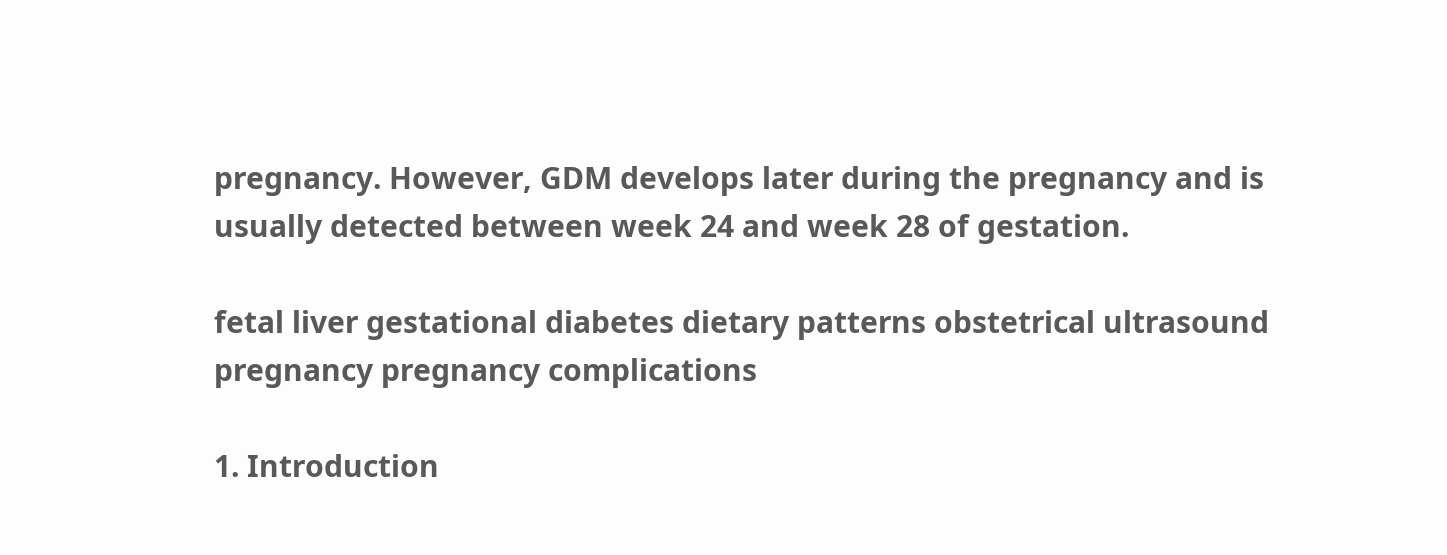pregnancy. However, GDM develops later during the pregnancy and is usually detected between week 24 and week 28 of gestation.

fetal liver gestational diabetes dietary patterns obstetrical ultrasound pregnancy pregnancy complications

1. Introduction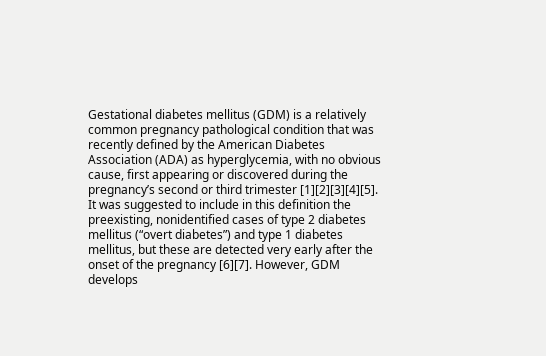Gestational diabetes mellitus (GDM) is a relatively common pregnancy pathological condition that was recently defined by the American Diabetes Association (ADA) as hyperglycemia, with no obvious cause, first appearing or discovered during the pregnancy’s second or third trimester [1][2][3][4][5]. It was suggested to include in this definition the preexisting, nonidentified cases of type 2 diabetes mellitus (“overt diabetes”) and type 1 diabetes mellitus, but these are detected very early after the onset of the pregnancy [6][7]. However, GDM develops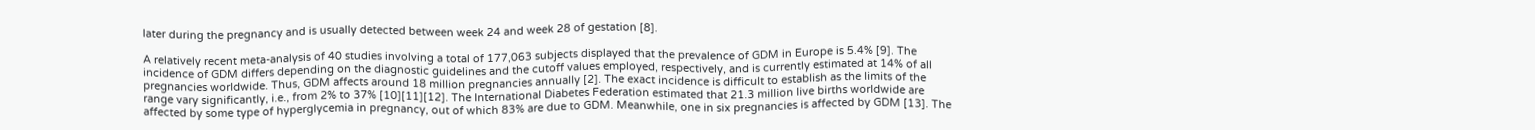later during the pregnancy and is usually detected between week 24 and week 28 of gestation [8].

A relatively recent meta-analysis of 40 studies involving a total of 177,063 subjects displayed that the prevalence of GDM in Europe is 5.4% [9]. The incidence of GDM differs depending on the diagnostic guidelines and the cutoff values employed, respectively, and is currently estimated at 14% of all pregnancies worldwide. Thus, GDM affects around 18 million pregnancies annually [2]. The exact incidence is difficult to establish as the limits of the range vary significantly, i.e., from 2% to 37% [10][11][12]. The International Diabetes Federation estimated that 21.3 million live births worldwide are affected by some type of hyperglycemia in pregnancy, out of which 83% are due to GDM. Meanwhile, one in six pregnancies is affected by GDM [13]. The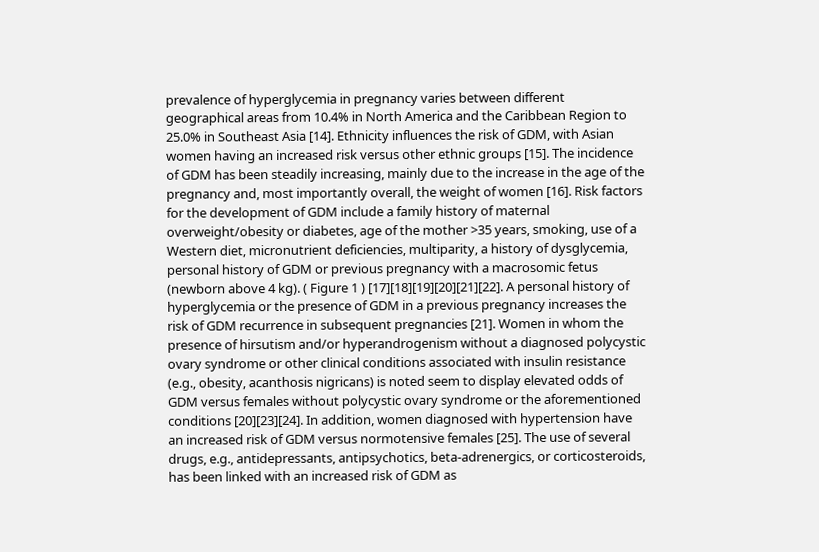prevalence of hyperglycemia in pregnancy varies between different geographical areas from 10.4% in North America and the Caribbean Region to 25.0% in Southeast Asia [14]. Ethnicity influences the risk of GDM, with Asian women having an increased risk versus other ethnic groups [15]. The incidence of GDM has been steadily increasing, mainly due to the increase in the age of the pregnancy and, most importantly overall, the weight of women [16]. Risk factors for the development of GDM include a family history of maternal overweight/obesity or diabetes, age of the mother >35 years, smoking, use of a Western diet, micronutrient deficiencies, multiparity, a history of dysglycemia, personal history of GDM or previous pregnancy with a macrosomic fetus (newborn above 4 kg). ( Figure 1 ) [17][18][19][20][21][22]. A personal history of hyperglycemia or the presence of GDM in a previous pregnancy increases the risk of GDM recurrence in subsequent pregnancies [21]. Women in whom the presence of hirsutism and/or hyperandrogenism without a diagnosed polycystic ovary syndrome or other clinical conditions associated with insulin resistance (e.g., obesity, acanthosis nigricans) is noted seem to display elevated odds of GDM versus females without polycystic ovary syndrome or the aforementioned conditions [20][23][24]. In addition, women diagnosed with hypertension have an increased risk of GDM versus normotensive females [25]. The use of several drugs, e.g., antidepressants, antipsychotics, beta-adrenergics, or corticosteroids, has been linked with an increased risk of GDM as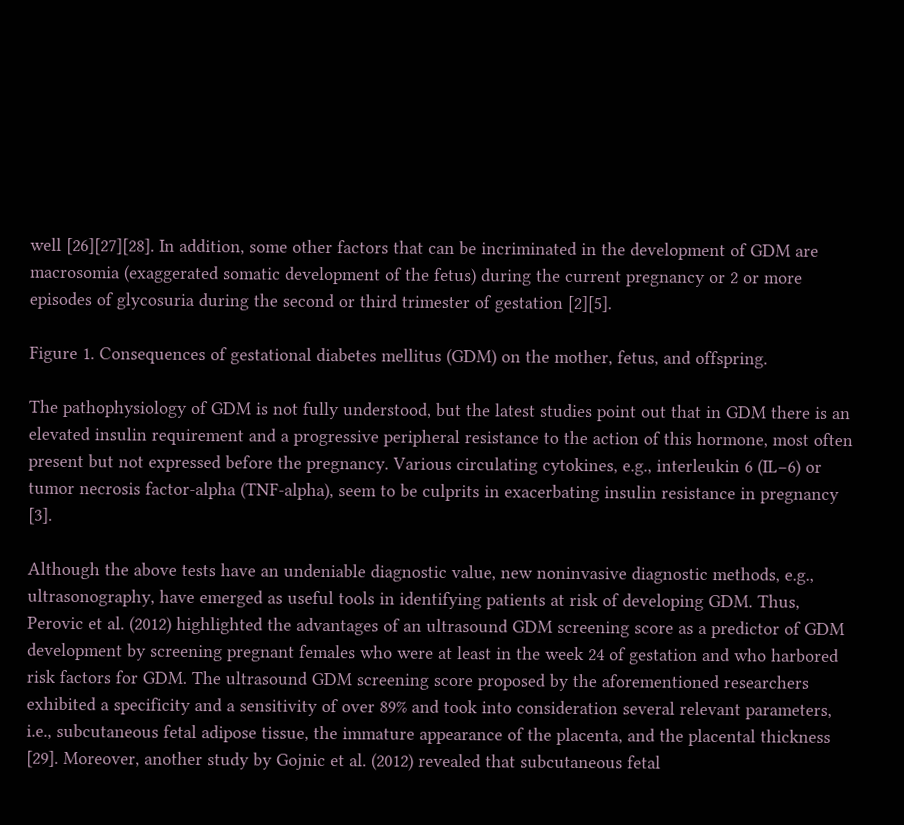well [26][27][28]. In addition, some other factors that can be incriminated in the development of GDM are macrosomia (exaggerated somatic development of the fetus) during the current pregnancy or 2 or more episodes of glycosuria during the second or third trimester of gestation [2][5].

Figure 1. Consequences of gestational diabetes mellitus (GDM) on the mother, fetus, and offspring.

The pathophysiology of GDM is not fully understood, but the latest studies point out that in GDM there is an elevated insulin requirement and a progressive peripheral resistance to the action of this hormone, most often present but not expressed before the pregnancy. Various circulating cytokines, e.g., interleukin 6 (IL−6) or tumor necrosis factor-alpha (TNF-alpha), seem to be culprits in exacerbating insulin resistance in pregnancy [3].

Although the above tests have an undeniable diagnostic value, new noninvasive diagnostic methods, e.g., ultrasonography, have emerged as useful tools in identifying patients at risk of developing GDM. Thus, Perovic et al. (2012) highlighted the advantages of an ultrasound GDM screening score as a predictor of GDM development by screening pregnant females who were at least in the week 24 of gestation and who harbored risk factors for GDM. The ultrasound GDM screening score proposed by the aforementioned researchers exhibited a specificity and a sensitivity of over 89% and took into consideration several relevant parameters, i.e., subcutaneous fetal adipose tissue, the immature appearance of the placenta, and the placental thickness [29]. Moreover, another study by Gojnic et al. (2012) revealed that subcutaneous fetal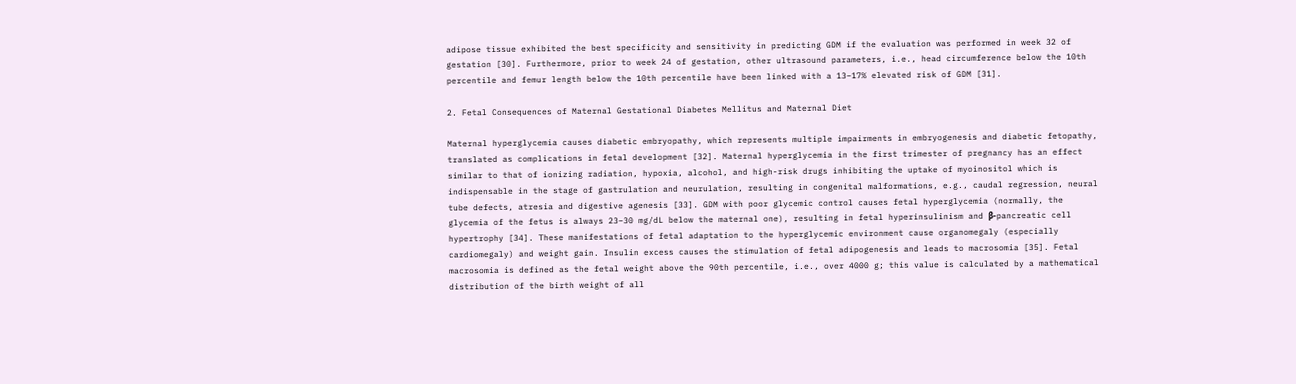adipose tissue exhibited the best specificity and sensitivity in predicting GDM if the evaluation was performed in week 32 of gestation [30]. Furthermore, prior to week 24 of gestation, other ultrasound parameters, i.e., head circumference below the 10th percentile and femur length below the 10th percentile have been linked with a 13–17% elevated risk of GDM [31].

2. Fetal Consequences of Maternal Gestational Diabetes Mellitus and Maternal Diet

Maternal hyperglycemia causes diabetic embryopathy, which represents multiple impairments in embryogenesis and diabetic fetopathy, translated as complications in fetal development [32]. Maternal hyperglycemia in the first trimester of pregnancy has an effect similar to that of ionizing radiation, hypoxia, alcohol, and high-risk drugs inhibiting the uptake of myoinositol which is indispensable in the stage of gastrulation and neurulation, resulting in congenital malformations, e.g., caudal regression, neural tube defects, atresia and digestive agenesis [33]. GDM with poor glycemic control causes fetal hyperglycemia (normally, the glycemia of the fetus is always 23–30 mg/dL below the maternal one), resulting in fetal hyperinsulinism and β-pancreatic cell hypertrophy [34]. These manifestations of fetal adaptation to the hyperglycemic environment cause organomegaly (especially cardiomegaly) and weight gain. Insulin excess causes the stimulation of fetal adipogenesis and leads to macrosomia [35]. Fetal macrosomia is defined as the fetal weight above the 90th percentile, i.e., over 4000 g; this value is calculated by a mathematical distribution of the birth weight of all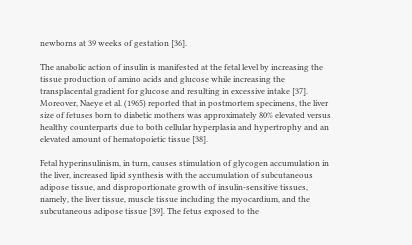newborns at 39 weeks of gestation [36].

The anabolic action of insulin is manifested at the fetal level by increasing the tissue production of amino acids and glucose while increasing the transplacental gradient for glucose and resulting in excessive intake [37]. Moreover, Naeye et al. (1965) reported that in postmortem specimens, the liver size of fetuses born to diabetic mothers was approximately 80% elevated versus healthy counterparts due to both cellular hyperplasia and hypertrophy and an elevated amount of hematopoietic tissue [38].

Fetal hyperinsulinism, in turn, causes stimulation of glycogen accumulation in the liver, increased lipid synthesis with the accumulation of subcutaneous adipose tissue, and disproportionate growth of insulin-sensitive tissues, namely, the liver tissue, muscle tissue including the myocardium, and the subcutaneous adipose tissue [39]. The fetus exposed to the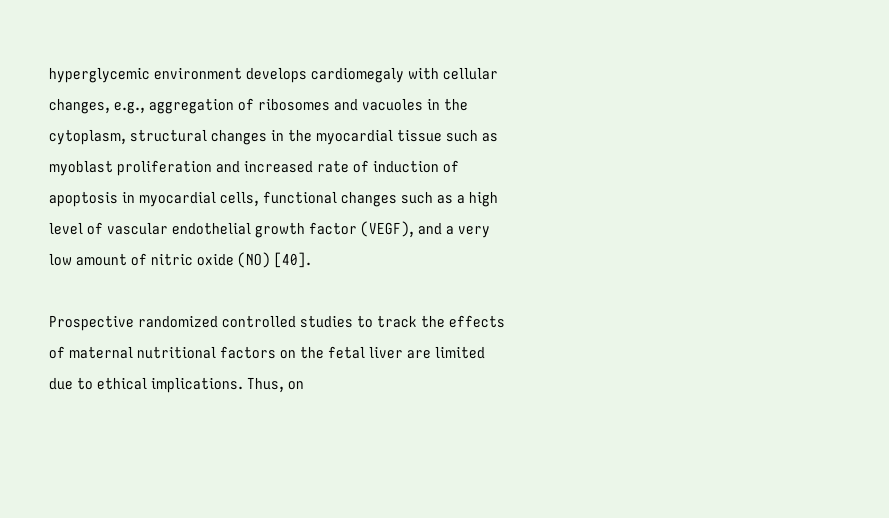hyperglycemic environment develops cardiomegaly with cellular changes, e.g., aggregation of ribosomes and vacuoles in the cytoplasm, structural changes in the myocardial tissue such as myoblast proliferation and increased rate of induction of apoptosis in myocardial cells, functional changes such as a high level of vascular endothelial growth factor (VEGF), and a very low amount of nitric oxide (NO) [40].

Prospective randomized controlled studies to track the effects of maternal nutritional factors on the fetal liver are limited due to ethical implications. Thus, on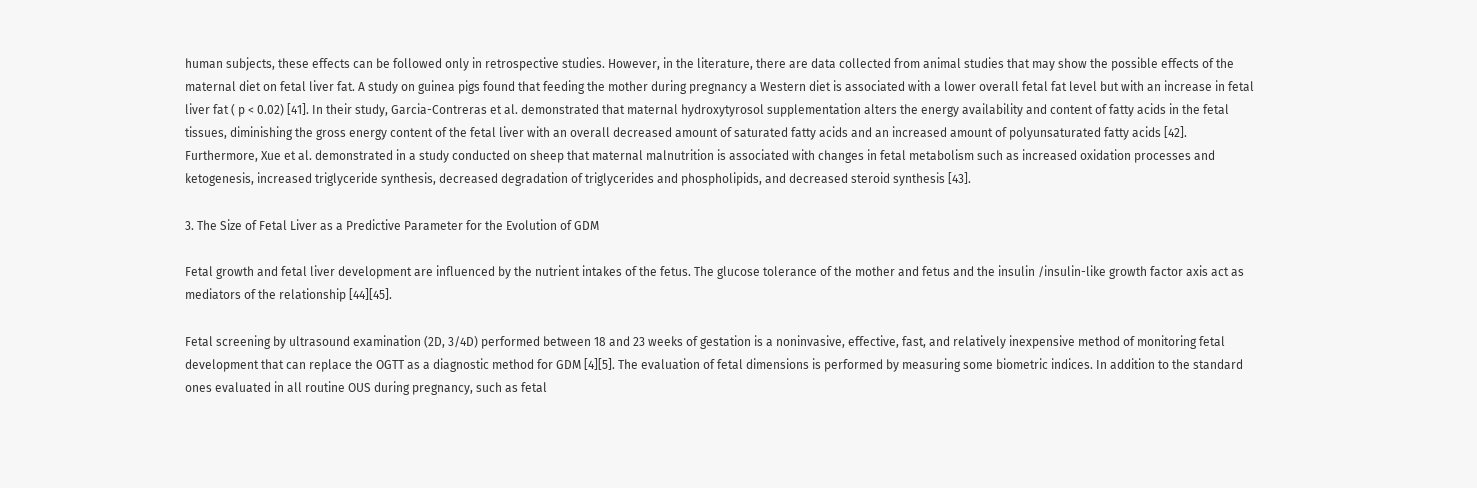human subjects, these effects can be followed only in retrospective studies. However, in the literature, there are data collected from animal studies that may show the possible effects of the maternal diet on fetal liver fat. A study on guinea pigs found that feeding the mother during pregnancy a Western diet is associated with a lower overall fetal fat level but with an increase in fetal liver fat ( p < 0.02) [41]. In their study, Garcia-Contreras et al. demonstrated that maternal hydroxytyrosol supplementation alters the energy availability and content of fatty acids in the fetal tissues, diminishing the gross energy content of the fetal liver with an overall decreased amount of saturated fatty acids and an increased amount of polyunsaturated fatty acids [42]. Furthermore, Xue et al. demonstrated in a study conducted on sheep that maternal malnutrition is associated with changes in fetal metabolism such as increased oxidation processes and ketogenesis, increased triglyceride synthesis, decreased degradation of triglycerides and phospholipids, and decreased steroid synthesis [43].

3. The Size of Fetal Liver as a Predictive Parameter for the Evolution of GDM

Fetal growth and fetal liver development are influenced by the nutrient intakes of the fetus. The glucose tolerance of the mother and fetus and the insulin /insulin-like growth factor axis act as mediators of the relationship [44][45].

Fetal screening by ultrasound examination (2D, 3/4D) performed between 18 and 23 weeks of gestation is a noninvasive, effective, fast, and relatively inexpensive method of monitoring fetal development that can replace the OGTT as a diagnostic method for GDM [4][5]. The evaluation of fetal dimensions is performed by measuring some biometric indices. In addition to the standard ones evaluated in all routine OUS during pregnancy, such as fetal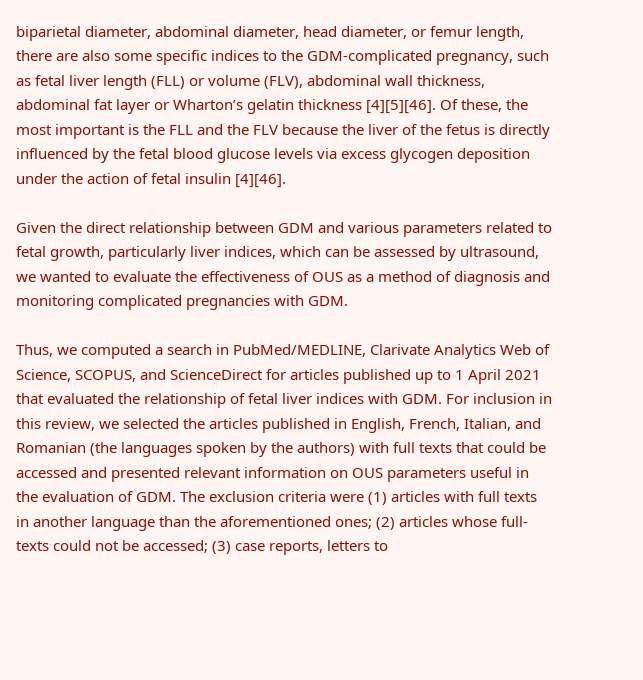biparietal diameter, abdominal diameter, head diameter, or femur length, there are also some specific indices to the GDM-complicated pregnancy, such as fetal liver length (FLL) or volume (FLV), abdominal wall thickness, abdominal fat layer or Wharton’s gelatin thickness [4][5][46]. Of these, the most important is the FLL and the FLV because the liver of the fetus is directly influenced by the fetal blood glucose levels via excess glycogen deposition under the action of fetal insulin [4][46].

Given the direct relationship between GDM and various parameters related to fetal growth, particularly liver indices, which can be assessed by ultrasound, we wanted to evaluate the effectiveness of OUS as a method of diagnosis and monitoring complicated pregnancies with GDM.

Thus, we computed a search in PubMed/MEDLINE, Clarivate Analytics Web of Science, SCOPUS, and ScienceDirect for articles published up to 1 April 2021 that evaluated the relationship of fetal liver indices with GDM. For inclusion in this review, we selected the articles published in English, French, Italian, and Romanian (the languages spoken by the authors) with full texts that could be accessed and presented relevant information on OUS parameters useful in the evaluation of GDM. The exclusion criteria were (1) articles with full texts in another language than the aforementioned ones; (2) articles whose full-texts could not be accessed; (3) case reports, letters to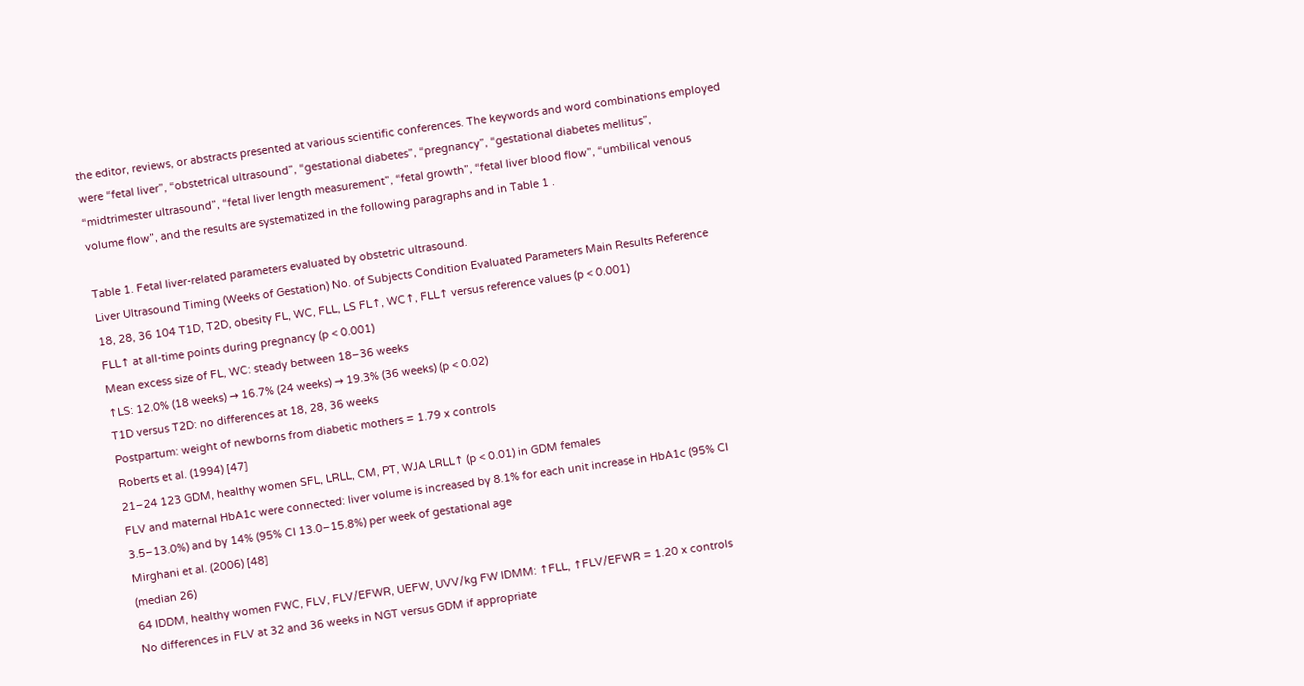the editor, reviews, or abstracts presented at various scientific conferences. The keywords and word combinations employed were “fetal liver”, “obstetrical ultrasound”, “gestational diabetes”, “pregnancy”, “gestational diabetes mellitus”, “midtrimester ultrasound”, “fetal liver length measurement”, “fetal growth”, “fetal liver blood flow”, “umbilical venous volume flow”, and the results are systematized in the following paragraphs and in Table 1 .

Table 1. Fetal liver-related parameters evaluated by obstetric ultrasound.
Liver Ultrasound Timing (Weeks of Gestation) No. of Subjects Condition Evaluated Parameters Main Results Reference
18, 28, 36 104 T1D, T2D, obesity FL, WC, FLL, LS FL↑, WC↑, FLL↑ versus reference values (p < 0.001)
FLL↑ at all-time points during pregnancy (p < 0.001)
Mean excess size of FL, WC: steady between 18–36 weeks
↑LS: 12.0% (18 weeks) → 16.7% (24 weeks) → 19.3% (36 weeks) (p < 0.02)
T1D versus T2D: no differences at 18, 28, 36 weeks
Postpartum: weight of newborns from diabetic mothers = 1.79 x controls
Roberts et al. (1994) [47]
21–24 123 GDM, healthy women SFL, LRLL, CM, PT, WJA LRLL↑ (p < 0.01) in GDM females
FLV and maternal HbA1c were connected: liver volume is increased by 8.1% for each unit increase in HbA1c (95% CI 3.5–13.0%) and by 14% (95% CI 13.0–15.8%) per week of gestational age
Mirghani et al. (2006) [48]
(median 26)
64 IDDM, healthy women FWC, FLV, FLV/EFWR, UEFW, UVV/kg FW IDMM: ↑FLL, ↑FLV/EFWR = 1.20 x controls
No differences in FLV at 32 and 36 weeks in NGT versus GDM if appropriate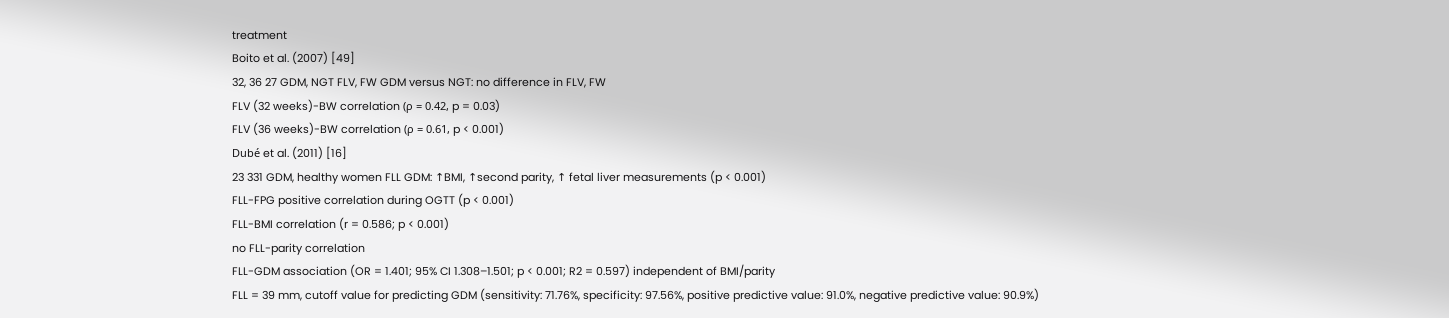treatment
Boito et al. (2007) [49]
32, 36 27 GDM, NGT FLV, FW GDM versus NGT: no difference in FLV, FW
FLV (32 weeks)-BW correlation (ρ = 0.42, p = 0.03)
FLV (36 weeks)-BW correlation (ρ = 0.61, p < 0.001)
Dubé et al. (2011) [16]
23 331 GDM, healthy women FLL GDM: ↑BMI, ↑second parity, ↑ fetal liver measurements (p < 0.001)
FLL-FPG positive correlation during OGTT (p < 0.001)
FLL-BMI correlation (r = 0.586; p < 0.001)
no FLL-parity correlation
FLL-GDM association (OR = 1.401; 95% CI 1.308–1.501; p < 0.001; R2 = 0.597) independent of BMI/parity
FLL = 39 mm, cutoff value for predicting GDM (sensitivity: 71.76%, specificity: 97.56%, positive predictive value: 91.0%, negative predictive value: 90.9%)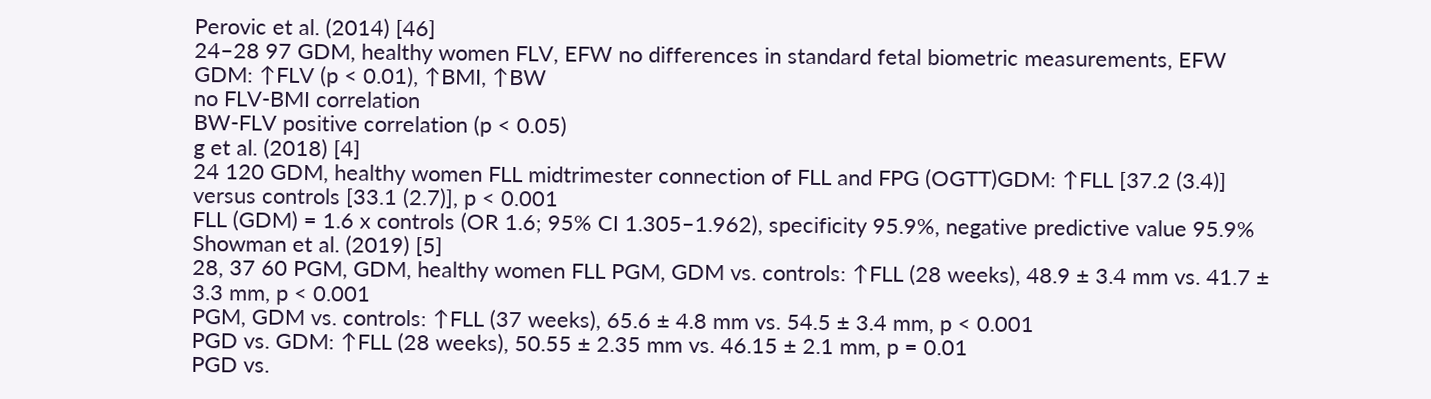Perovic et al. (2014) [46]
24–28 97 GDM, healthy women FLV, EFW no differences in standard fetal biometric measurements, EFW
GDM: ↑FLV (p < 0.01), ↑BMI, ↑BW
no FLV-BMI correlation
BW-FLV positive correlation (p < 0.05)
g et al. (2018) [4]
24 120 GDM, healthy women FLL midtrimester connection of FLL and FPG (OGTT)GDM: ↑FLL [37.2 (3.4)] versus controls [33.1 (2.7)], p < 0.001
FLL (GDM) = 1.6 x controls (OR 1.6; 95% CI 1.305–1.962), specificity 95.9%, negative predictive value 95.9%
Showman et al. (2019) [5]
28, 37 60 PGM, GDM, healthy women FLL PGM, GDM vs. controls: ↑FLL (28 weeks), 48.9 ± 3.4 mm vs. 41.7 ± 3.3 mm, p < 0.001
PGM, GDM vs. controls: ↑FLL (37 weeks), 65.6 ± 4.8 mm vs. 54.5 ± 3.4 mm, p < 0.001
PGD vs. GDM: ↑FLL (28 weeks), 50.55 ± 2.35 mm vs. 46.15 ± 2.1 mm, p = 0.01
PGD vs.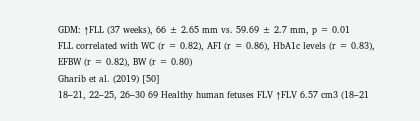GDM: ↑FLL (37 weeks), 66 ± 2.65 mm vs. 59.69 ± 2.7 mm, p = 0.01
FLL correlated with WC (r = 0.82), AFI (r = 0.86), HbA1c levels (r = 0.83), EFBW (r = 0.82), BW (r = 0.80)
Gharib et al. (2019) [50]
18–21, 22–25, 26–30 69 Healthy human fetuses FLV ↑FLV 6.57 cm3 (18–21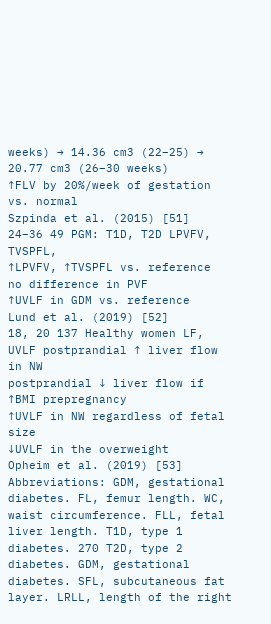weeks) → 14.36 cm3 (22–25) → 20.77 cm3 (26–30 weeks)
↑FLV by 20%/week of gestation vs. normal
Szpinda et al. (2015) [51]
24–36 49 PGM: T1D, T2D LPVFV, TVSPFL,
↑LPVFV, ↑TVSPFL vs. reference
no difference in PVF
↑UVLF in GDM vs. reference
Lund et al. (2019) [52]
18, 20 137 Healthy women LF, UVLF postprandial ↑ liver flow in NW
postprandial ↓ liver flow if ↑BMI prepregnancy
↑UVLF in NW regardless of fetal size
↓UVLF in the overweight
Opheim et al. (2019) [53]
Abbreviations: GDM, gestational diabetes. FL, femur length. WC, waist circumference. FLL, fetal liver length. T1D, type 1 diabetes. 270 T2D, type 2 diabetes. GDM, gestational diabetes. SFL, subcutaneous fat layer. LRLL, length of the right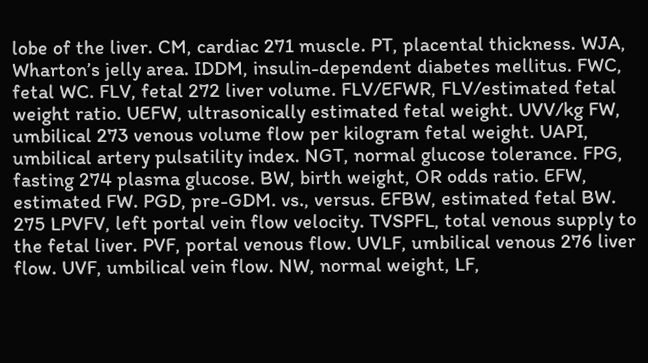lobe of the liver. CM, cardiac 271 muscle. PT, placental thickness. WJA, Wharton’s jelly area. IDDM, insulin-dependent diabetes mellitus. FWC, fetal WC. FLV, fetal 272 liver volume. FLV/EFWR, FLV/estimated fetal weight ratio. UEFW, ultrasonically estimated fetal weight. UVV/kg FW, umbilical 273 venous volume flow per kilogram fetal weight. UAPI, umbilical artery pulsatility index. NGT, normal glucose tolerance. FPG, fasting 274 plasma glucose. BW, birth weight, OR odds ratio. EFW, estimated FW. PGD, pre-GDM. vs., versus. EFBW, estimated fetal BW. 275 LPVFV, left portal vein flow velocity. TVSPFL, total venous supply to the fetal liver. PVF, portal venous flow. UVLF, umbilical venous 276 liver flow. UVF, umbilical vein flow. NW, normal weight, LF,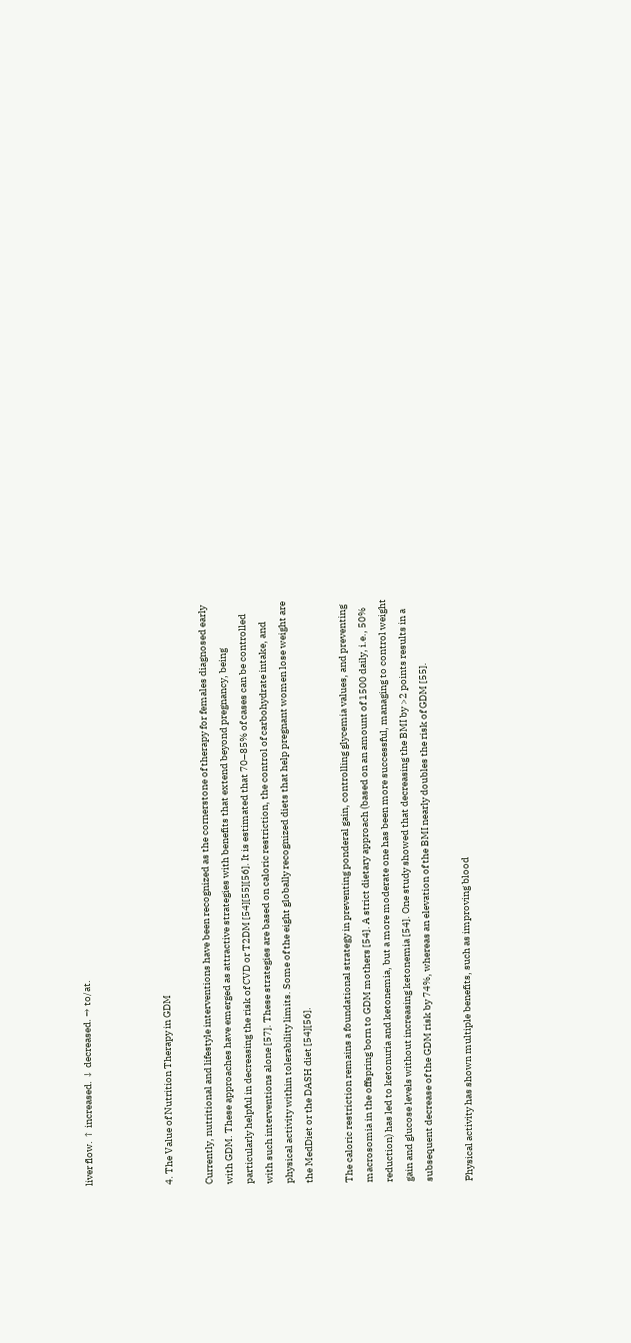liver flow. ↑ increased. ↓ decreased. → to/at.



4. The Value of Nutrition Therapy in GDM

Currently, nutritional and lifestyle interventions have been recognized as the cornerstone of therapy for females diagnosed early with GDM. These approaches have emerged as attractive strategies with benefits that extend beyond pregnancy, being particularly helpful in decreasing the risk of CVD or T2DM [54][55][56]. It is estimated that 70–85% of cases can be controlled with such interventions alone [57]. These strategies are based on caloric restriction, the control of carbohydrate intake, and physical activity within tolerability limits. Some of the eight globally recognized diets that help pregnant women lose weight are the MedDiet or the DASH diet [54][56].

The caloric restriction remains a foundational strategy in preventing ponderal gain, controlling glycemia values, and preventing macrosomia in the offspring born to GDM mothers [54]. A strict dietary approach (based on an amount of 1500 daily, i.e., 50% reduction) has led to ketonuria and ketonemia, but a more moderate one has been more successful, managing to control weight gain and glucose levels without increasing ketonemia [54]. One study showed that decreasing the BMI by >2 points results in a subsequent decrease of the GDM risk by 74%, whereas an elevation of the BMI nearly doubles the risk of GDM [55].

Physical activity has shown multiple benefits, such as improving blood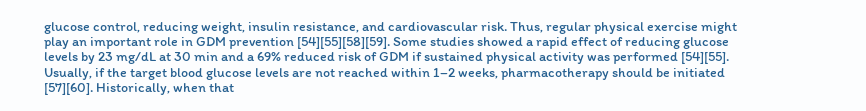glucose control, reducing weight, insulin resistance, and cardiovascular risk. Thus, regular physical exercise might play an important role in GDM prevention [54][55][58][59]. Some studies showed a rapid effect of reducing glucose levels by 23 mg/dL at 30 min and a 69% reduced risk of GDM if sustained physical activity was performed [54][55]. Usually, if the target blood glucose levels are not reached within 1–2 weeks, pharmacotherapy should be initiated [57][60]. Historically, when that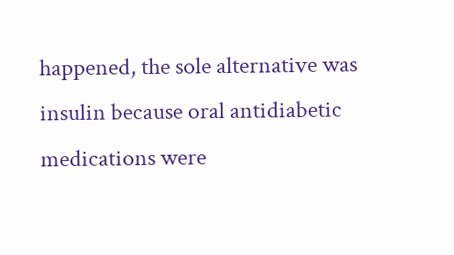happened, the sole alternative was insulin because oral antidiabetic medications were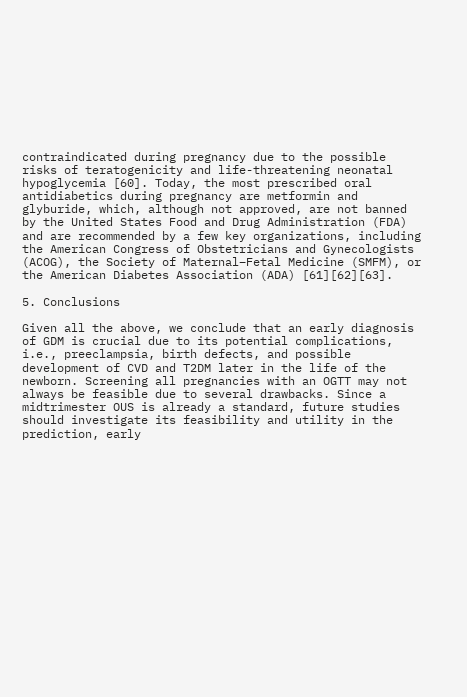contraindicated during pregnancy due to the possible risks of teratogenicity and life-threatening neonatal hypoglycemia [60]. Today, the most prescribed oral antidiabetics during pregnancy are metformin and glyburide, which, although not approved, are not banned by the United States Food and Drug Administration (FDA) and are recommended by a few key organizations, including the American Congress of Obstetricians and Gynecologists (ACOG), the Society of Maternal–Fetal Medicine (SMFM), or the American Diabetes Association (ADA) [61][62][63].

5. Conclusions

Given all the above, we conclude that an early diagnosis of GDM is crucial due to its potential complications, i.e., preeclampsia, birth defects, and possible development of CVD and T2DM later in the life of the newborn. Screening all pregnancies with an OGTT may not always be feasible due to several drawbacks. Since a midtrimester OUS is already a standard, future studies should investigate its feasibility and utility in the prediction, early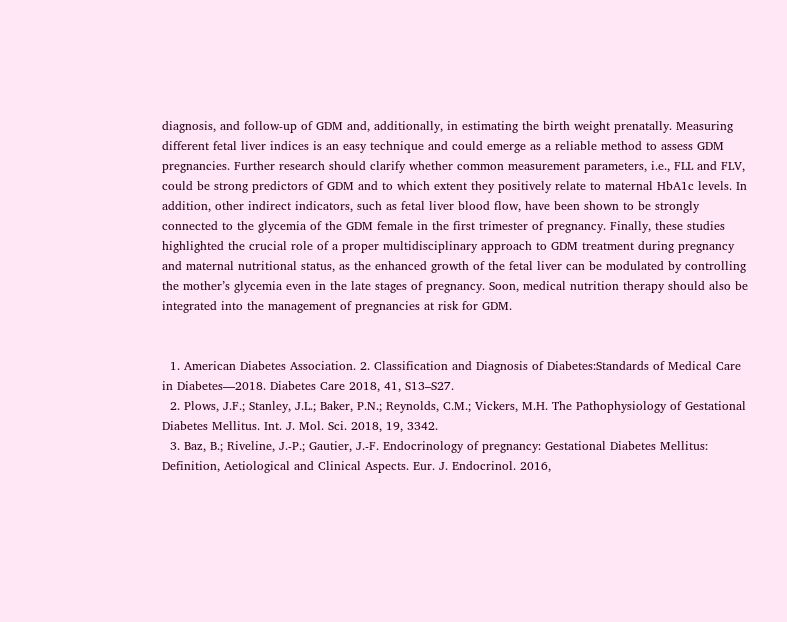diagnosis, and follow-up of GDM and, additionally, in estimating the birth weight prenatally. Measuring different fetal liver indices is an easy technique and could emerge as a reliable method to assess GDM pregnancies. Further research should clarify whether common measurement parameters, i.e., FLL and FLV, could be strong predictors of GDM and to which extent they positively relate to maternal HbA1c levels. In addition, other indirect indicators, such as fetal liver blood flow, have been shown to be strongly connected to the glycemia of the GDM female in the first trimester of pregnancy. Finally, these studies highlighted the crucial role of a proper multidisciplinary approach to GDM treatment during pregnancy and maternal nutritional status, as the enhanced growth of the fetal liver can be modulated by controlling the mother’s glycemia even in the late stages of pregnancy. Soon, medical nutrition therapy should also be integrated into the management of pregnancies at risk for GDM.


  1. American Diabetes Association. 2. Classification and Diagnosis of Diabetes:Standards of Medical Care in Diabetes—2018. Diabetes Care 2018, 41, S13–S27.
  2. Plows, J.F.; Stanley, J.L.; Baker, P.N.; Reynolds, C.M.; Vickers, M.H. The Pathophysiology of Gestational Diabetes Mellitus. Int. J. Mol. Sci. 2018, 19, 3342.
  3. Baz, B.; Riveline, J.-P.; Gautier, J.-F. Endocrinology of pregnancy: Gestational Diabetes Mellitus: Definition, Aetiological and Clinical Aspects. Eur. J. Endocrinol. 2016,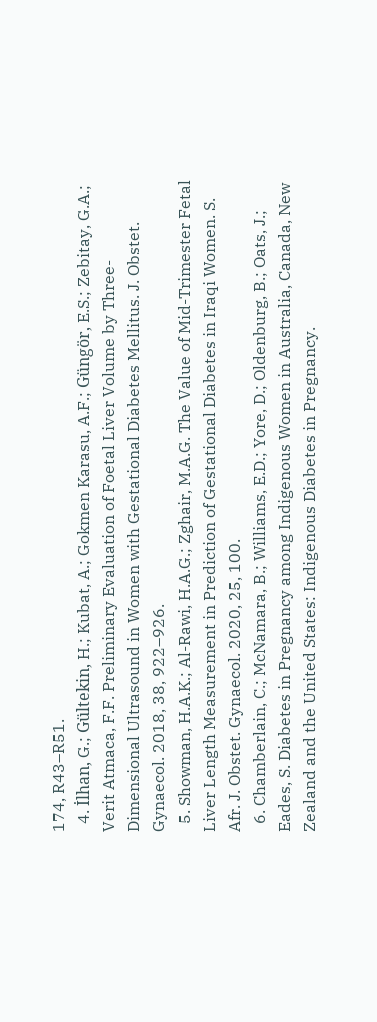174, R43–R51.
  4. İlhan, G.; Gültekin, H.; Kubat, A.; Gokmen Karasu, A.F.; Güngör, E.S.; Zebitay, G.A.; Verit Atmaca, F.F. Preliminary Evaluation of Foetal Liver Volume by Three-Dimensional Ultrasound in Women with Gestational Diabetes Mellitus. J. Obstet. Gynaecol. 2018, 38, 922–926.
  5. Showman, H.A.K.; Al-Rawi, H.A.G.; Zghair, M.A.G. The Value of Mid-Trimester Fetal Liver Length Measurement in Prediction of Gestational Diabetes in Iraqi Women. S. Afr. J. Obstet. Gynaecol. 2020, 25, 100.
  6. Chamberlain, C.; McNamara, B.; Williams, E.D.; Yore, D.; Oldenburg, B.; Oats, J.; Eades, S. Diabetes in Pregnancy among Indigenous Women in Australia, Canada, New Zealand and the United States: Indigenous Diabetes in Pregnancy.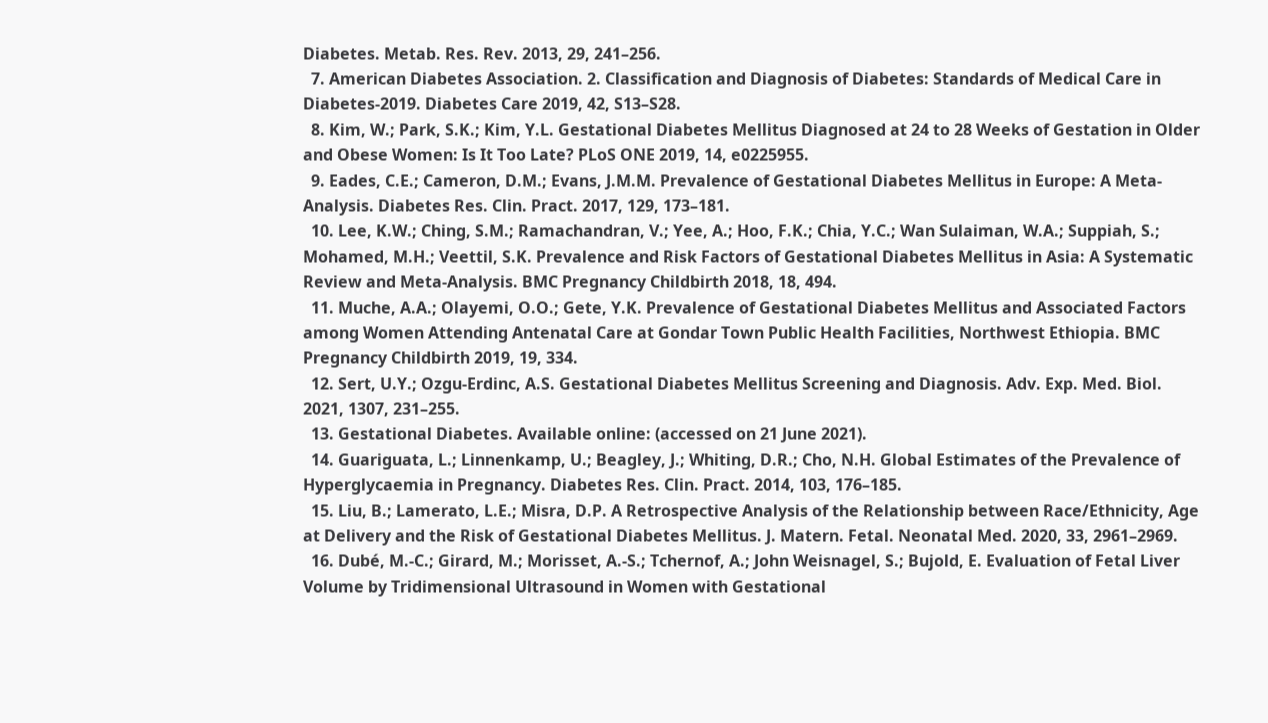Diabetes. Metab. Res. Rev. 2013, 29, 241–256.
  7. American Diabetes Association. 2. Classification and Diagnosis of Diabetes: Standards of Medical Care in Diabetes-2019. Diabetes Care 2019, 42, S13–S28.
  8. Kim, W.; Park, S.K.; Kim, Y.L. Gestational Diabetes Mellitus Diagnosed at 24 to 28 Weeks of Gestation in Older and Obese Women: Is It Too Late? PLoS ONE 2019, 14, e0225955.
  9. Eades, C.E.; Cameron, D.M.; Evans, J.M.M. Prevalence of Gestational Diabetes Mellitus in Europe: A Meta-Analysis. Diabetes Res. Clin. Pract. 2017, 129, 173–181.
  10. Lee, K.W.; Ching, S.M.; Ramachandran, V.; Yee, A.; Hoo, F.K.; Chia, Y.C.; Wan Sulaiman, W.A.; Suppiah, S.; Mohamed, M.H.; Veettil, S.K. Prevalence and Risk Factors of Gestational Diabetes Mellitus in Asia: A Systematic Review and Meta-Analysis. BMC Pregnancy Childbirth 2018, 18, 494.
  11. Muche, A.A.; Olayemi, O.O.; Gete, Y.K. Prevalence of Gestational Diabetes Mellitus and Associated Factors among Women Attending Antenatal Care at Gondar Town Public Health Facilities, Northwest Ethiopia. BMC Pregnancy Childbirth 2019, 19, 334.
  12. Sert, U.Y.; Ozgu-Erdinc, A.S. Gestational Diabetes Mellitus Screening and Diagnosis. Adv. Exp. Med. Biol. 2021, 1307, 231–255.
  13. Gestational Diabetes. Available online: (accessed on 21 June 2021).
  14. Guariguata, L.; Linnenkamp, U.; Beagley, J.; Whiting, D.R.; Cho, N.H. Global Estimates of the Prevalence of Hyperglycaemia in Pregnancy. Diabetes Res. Clin. Pract. 2014, 103, 176–185.
  15. Liu, B.; Lamerato, L.E.; Misra, D.P. A Retrospective Analysis of the Relationship between Race/Ethnicity, Age at Delivery and the Risk of Gestational Diabetes Mellitus. J. Matern. Fetal. Neonatal Med. 2020, 33, 2961–2969.
  16. Dubé, M.-C.; Girard, M.; Morisset, A.-S.; Tchernof, A.; John Weisnagel, S.; Bujold, E. Evaluation of Fetal Liver Volume by Tridimensional Ultrasound in Women with Gestational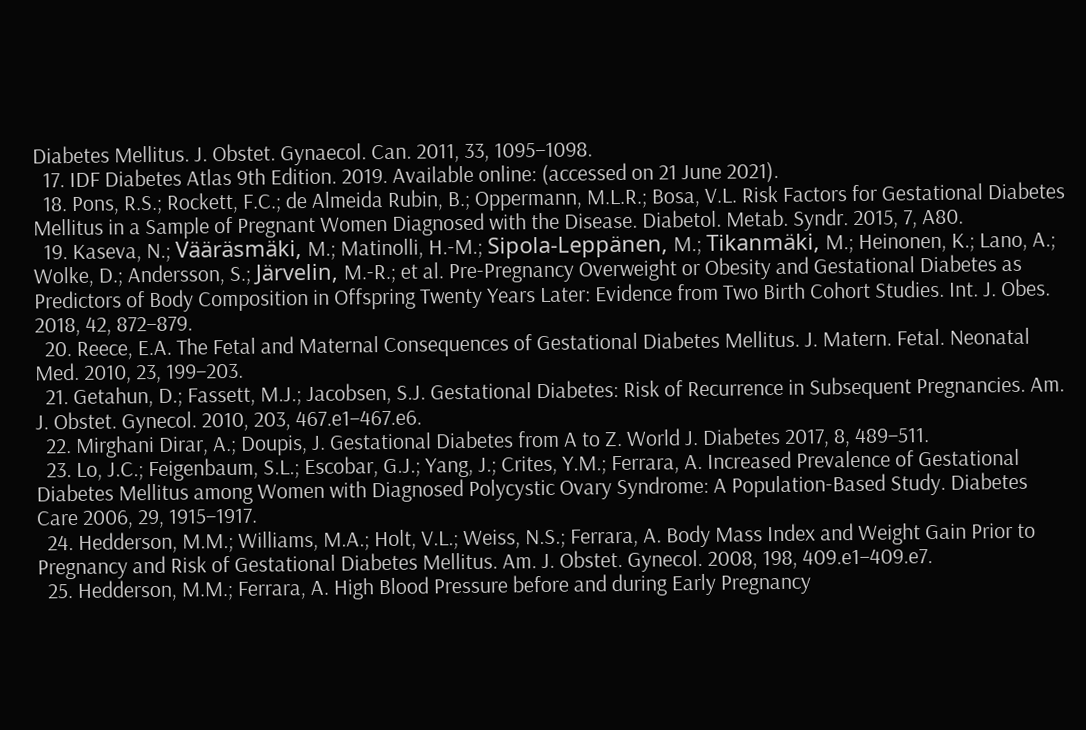Diabetes Mellitus. J. Obstet. Gynaecol. Can. 2011, 33, 1095–1098.
  17. IDF Diabetes Atlas 9th Edition. 2019. Available online: (accessed on 21 June 2021).
  18. Pons, R.S.; Rockett, F.C.; de Almeida Rubin, B.; Oppermann, M.L.R.; Bosa, V.L. Risk Factors for Gestational Diabetes Mellitus in a Sample of Pregnant Women Diagnosed with the Disease. Diabetol. Metab. Syndr. 2015, 7, A80.
  19. Kaseva, N.; Vääräsmäki, M.; Matinolli, H.-M.; Sipola-Leppänen, M.; Tikanmäki, M.; Heinonen, K.; Lano, A.; Wolke, D.; Andersson, S.; Järvelin, M.-R.; et al. Pre-Pregnancy Overweight or Obesity and Gestational Diabetes as Predictors of Body Composition in Offspring Twenty Years Later: Evidence from Two Birth Cohort Studies. Int. J. Obes. 2018, 42, 872–879.
  20. Reece, E.A. The Fetal and Maternal Consequences of Gestational Diabetes Mellitus. J. Matern. Fetal. Neonatal Med. 2010, 23, 199–203.
  21. Getahun, D.; Fassett, M.J.; Jacobsen, S.J. Gestational Diabetes: Risk of Recurrence in Subsequent Pregnancies. Am. J. Obstet. Gynecol. 2010, 203, 467.e1–467.e6.
  22. Mirghani Dirar, A.; Doupis, J. Gestational Diabetes from A to Z. World J. Diabetes 2017, 8, 489–511.
  23. Lo, J.C.; Feigenbaum, S.L.; Escobar, G.J.; Yang, J.; Crites, Y.M.; Ferrara, A. Increased Prevalence of Gestational Diabetes Mellitus among Women with Diagnosed Polycystic Ovary Syndrome: A Population-Based Study. Diabetes Care 2006, 29, 1915–1917.
  24. Hedderson, M.M.; Williams, M.A.; Holt, V.L.; Weiss, N.S.; Ferrara, A. Body Mass Index and Weight Gain Prior to Pregnancy and Risk of Gestational Diabetes Mellitus. Am. J. Obstet. Gynecol. 2008, 198, 409.e1–409.e7.
  25. Hedderson, M.M.; Ferrara, A. High Blood Pressure before and during Early Pregnancy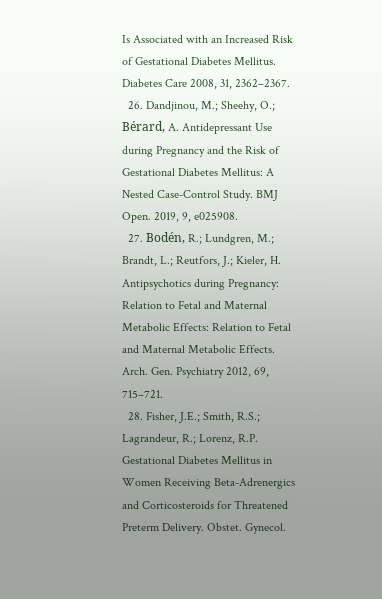Is Associated with an Increased Risk of Gestational Diabetes Mellitus. Diabetes Care 2008, 31, 2362–2367.
  26. Dandjinou, M.; Sheehy, O.; Bérard, A. Antidepressant Use during Pregnancy and the Risk of Gestational Diabetes Mellitus: A Nested Case-Control Study. BMJ Open. 2019, 9, e025908.
  27. Bodén, R.; Lundgren, M.; Brandt, L.; Reutfors, J.; Kieler, H. Antipsychotics during Pregnancy: Relation to Fetal and Maternal Metabolic Effects: Relation to Fetal and Maternal Metabolic Effects. Arch. Gen. Psychiatry 2012, 69, 715–721.
  28. Fisher, J.E.; Smith, R.S.; Lagrandeur, R.; Lorenz, R.P. Gestational Diabetes Mellitus in Women Receiving Beta-Adrenergics and Corticosteroids for Threatened Preterm Delivery. Obstet. Gynecol.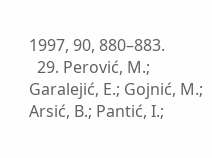1997, 90, 880–883.
  29. Perović, M.; Garalejić, E.; Gojnić, M.; Arsić, B.; Pantić, I.;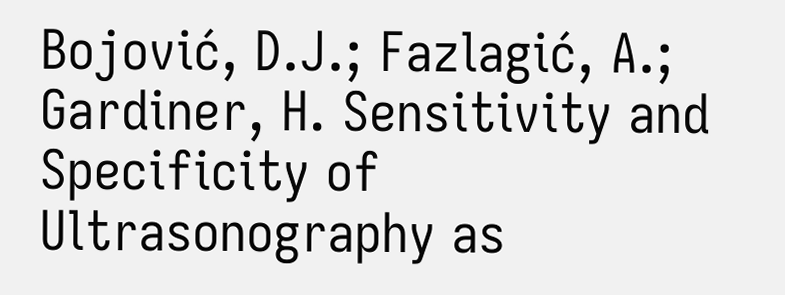Bojović, D.J.; Fazlagić, A.; Gardiner, H. Sensitivity and Specificity of Ultrasonography as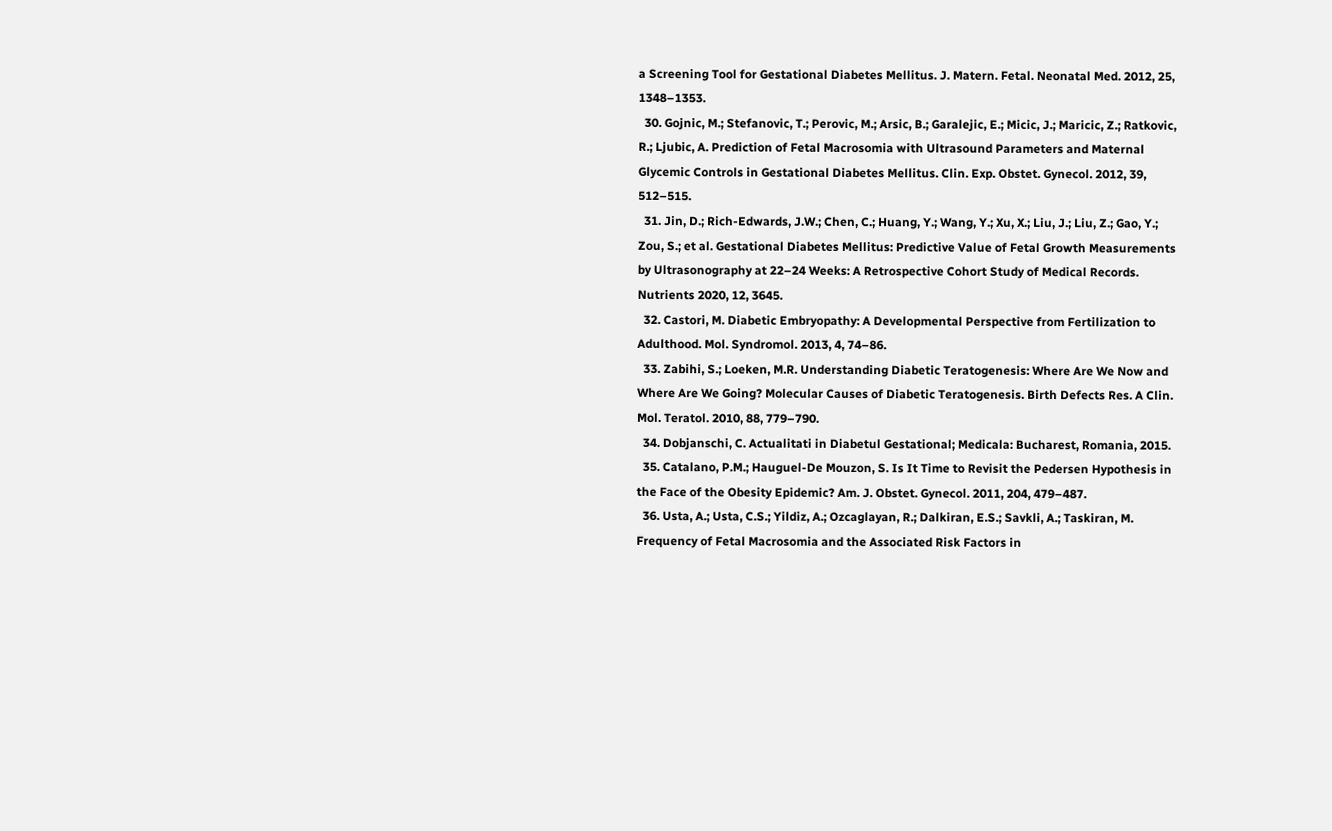a Screening Tool for Gestational Diabetes Mellitus. J. Matern. Fetal. Neonatal Med. 2012, 25, 1348–1353.
  30. Gojnic, M.; Stefanovic, T.; Perovic, M.; Arsic, B.; Garalejic, E.; Micic, J.; Maricic, Z.; Ratkovic, R.; Ljubic, A. Prediction of Fetal Macrosomia with Ultrasound Parameters and Maternal Glycemic Controls in Gestational Diabetes Mellitus. Clin. Exp. Obstet. Gynecol. 2012, 39, 512–515.
  31. Jin, D.; Rich-Edwards, J.W.; Chen, C.; Huang, Y.; Wang, Y.; Xu, X.; Liu, J.; Liu, Z.; Gao, Y.; Zou, S.; et al. Gestational Diabetes Mellitus: Predictive Value of Fetal Growth Measurements by Ultrasonography at 22–24 Weeks: A Retrospective Cohort Study of Medical Records. Nutrients 2020, 12, 3645.
  32. Castori, M. Diabetic Embryopathy: A Developmental Perspective from Fertilization to Adulthood. Mol. Syndromol. 2013, 4, 74–86.
  33. Zabihi, S.; Loeken, M.R. Understanding Diabetic Teratogenesis: Where Are We Now and Where Are We Going? Molecular Causes of Diabetic Teratogenesis. Birth Defects Res. A Clin. Mol. Teratol. 2010, 88, 779–790.
  34. Dobjanschi, C. Actualitati in Diabetul Gestational; Medicala: Bucharest, Romania, 2015.
  35. Catalano, P.M.; Hauguel-De Mouzon, S. Is It Time to Revisit the Pedersen Hypothesis in the Face of the Obesity Epidemic? Am. J. Obstet. Gynecol. 2011, 204, 479–487.
  36. Usta, A.; Usta, C.S.; Yildiz, A.; Ozcaglayan, R.; Dalkiran, E.S.; Savkli, A.; Taskiran, M. Frequency of Fetal Macrosomia and the Associated Risk Factors in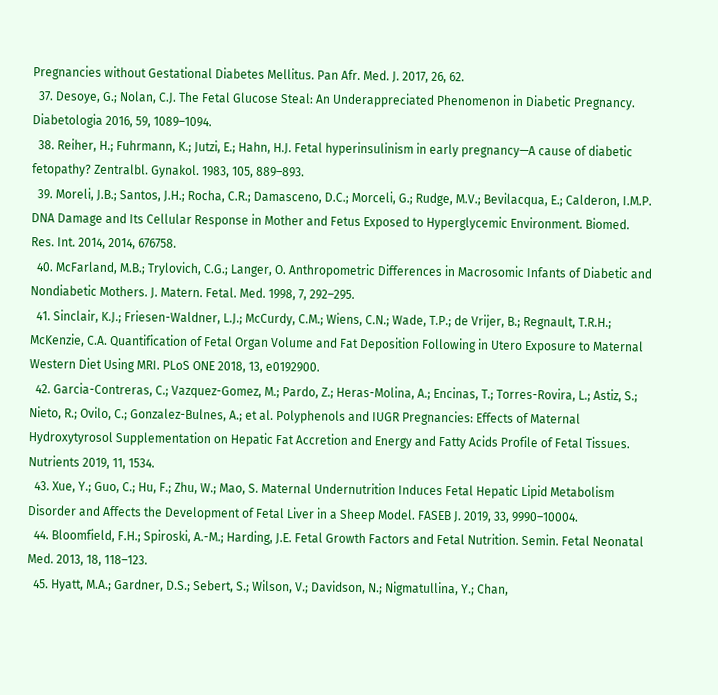Pregnancies without Gestational Diabetes Mellitus. Pan Afr. Med. J. 2017, 26, 62.
  37. Desoye, G.; Nolan, C.J. The Fetal Glucose Steal: An Underappreciated Phenomenon in Diabetic Pregnancy. Diabetologia 2016, 59, 1089–1094.
  38. Reiher, H.; Fuhrmann, K.; Jutzi, E.; Hahn, H.J. Fetal hyperinsulinism in early pregnancy—A cause of diabetic fetopathy? Zentralbl. Gynakol. 1983, 105, 889–893.
  39. Moreli, J.B.; Santos, J.H.; Rocha, C.R.; Damasceno, D.C.; Morceli, G.; Rudge, M.V.; Bevilacqua, E.; Calderon, I.M.P. DNA Damage and Its Cellular Response in Mother and Fetus Exposed to Hyperglycemic Environment. Biomed. Res. Int. 2014, 2014, 676758.
  40. McFarland, M.B.; Trylovich, C.G.; Langer, O. Anthropometric Differences in Macrosomic Infants of Diabetic and Nondiabetic Mothers. J. Matern. Fetal. Med. 1998, 7, 292–295.
  41. Sinclair, K.J.; Friesen-Waldner, L.J.; McCurdy, C.M.; Wiens, C.N.; Wade, T.P.; de Vrijer, B.; Regnault, T.R.H.; McKenzie, C.A. Quantification of Fetal Organ Volume and Fat Deposition Following in Utero Exposure to Maternal Western Diet Using MRI. PLoS ONE 2018, 13, e0192900.
  42. Garcia-Contreras, C.; Vazquez-Gomez, M.; Pardo, Z.; Heras-Molina, A.; Encinas, T.; Torres-Rovira, L.; Astiz, S.; Nieto, R.; Ovilo, C.; Gonzalez-Bulnes, A.; et al. Polyphenols and IUGR Pregnancies: Effects of Maternal Hydroxytyrosol Supplementation on Hepatic Fat Accretion and Energy and Fatty Acids Profile of Fetal Tissues. Nutrients 2019, 11, 1534.
  43. Xue, Y.; Guo, C.; Hu, F.; Zhu, W.; Mao, S. Maternal Undernutrition Induces Fetal Hepatic Lipid Metabolism Disorder and Affects the Development of Fetal Liver in a Sheep Model. FASEB J. 2019, 33, 9990–10004.
  44. Bloomfield, F.H.; Spiroski, A.-M.; Harding, J.E. Fetal Growth Factors and Fetal Nutrition. Semin. Fetal Neonatal Med. 2013, 18, 118–123.
  45. Hyatt, M.A.; Gardner, D.S.; Sebert, S.; Wilson, V.; Davidson, N.; Nigmatullina, Y.; Chan,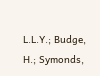L.L.Y.; Budge, H.; Symonds,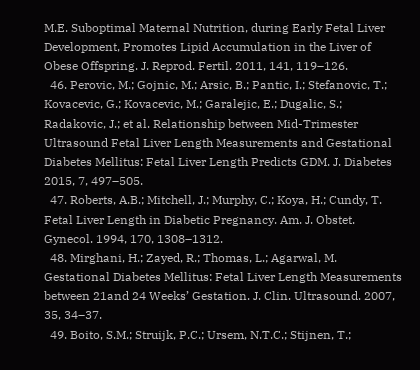M.E. Suboptimal Maternal Nutrition, during Early Fetal Liver Development, Promotes Lipid Accumulation in the Liver of Obese Offspring. J. Reprod. Fertil. 2011, 141, 119–126.
  46. Perovic, M.; Gojnic, M.; Arsic, B.; Pantic, I.; Stefanovic, T.; Kovacevic, G.; Kovacevic, M.; Garalejic, E.; Dugalic, S.; Radakovic, J.; et al. Relationship between Mid-Trimester Ultrasound Fetal Liver Length Measurements and Gestational Diabetes Mellitus: Fetal Liver Length Predicts GDM. J. Diabetes 2015, 7, 497–505.
  47. Roberts, A.B.; Mitchell, J.; Murphy, C.; Koya, H.; Cundy, T. Fetal Liver Length in Diabetic Pregnancy. Am. J. Obstet. Gynecol. 1994, 170, 1308–1312.
  48. Mirghani, H.; Zayed, R.; Thomas, L.; Agarwal, M. Gestational Diabetes Mellitus: Fetal Liver Length Measurements between 21and 24 Weeks’ Gestation. J. Clin. Ultrasound. 2007, 35, 34–37.
  49. Boito, S.M.; Struijk, P.C.; Ursem, N.T.C.; Stijnen, T.;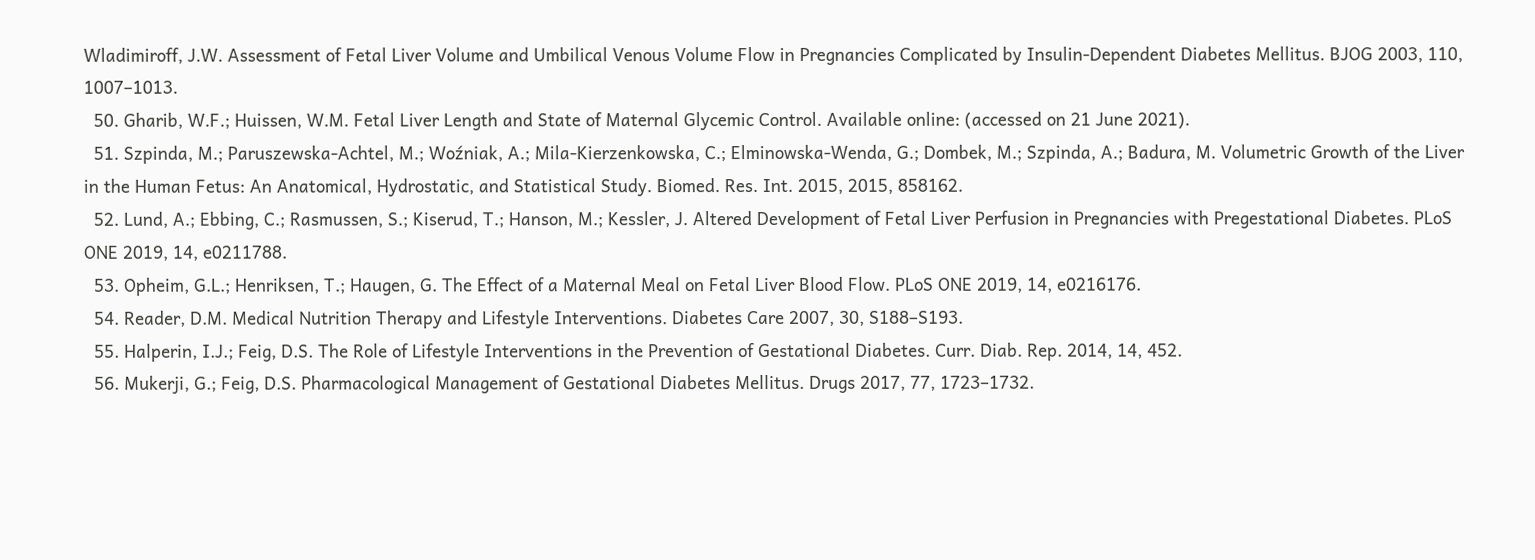Wladimiroff, J.W. Assessment of Fetal Liver Volume and Umbilical Venous Volume Flow in Pregnancies Complicated by Insulin-Dependent Diabetes Mellitus. BJOG 2003, 110, 1007–1013.
  50. Gharib, W.F.; Huissen, W.M. Fetal Liver Length and State of Maternal Glycemic Control. Available online: (accessed on 21 June 2021).
  51. Szpinda, M.; Paruszewska-Achtel, M.; Woźniak, A.; Mila-Kierzenkowska, C.; Elminowska-Wenda, G.; Dombek, M.; Szpinda, A.; Badura, M. Volumetric Growth of the Liver in the Human Fetus: An Anatomical, Hydrostatic, and Statistical Study. Biomed. Res. Int. 2015, 2015, 858162.
  52. Lund, A.; Ebbing, C.; Rasmussen, S.; Kiserud, T.; Hanson, M.; Kessler, J. Altered Development of Fetal Liver Perfusion in Pregnancies with Pregestational Diabetes. PLoS ONE 2019, 14, e0211788.
  53. Opheim, G.L.; Henriksen, T.; Haugen, G. The Effect of a Maternal Meal on Fetal Liver Blood Flow. PLoS ONE 2019, 14, e0216176.
  54. Reader, D.M. Medical Nutrition Therapy and Lifestyle Interventions. Diabetes Care 2007, 30, S188–S193.
  55. Halperin, I.J.; Feig, D.S. The Role of Lifestyle Interventions in the Prevention of Gestational Diabetes. Curr. Diab. Rep. 2014, 14, 452.
  56. Mukerji, G.; Feig, D.S. Pharmacological Management of Gestational Diabetes Mellitus. Drugs 2017, 77, 1723–1732.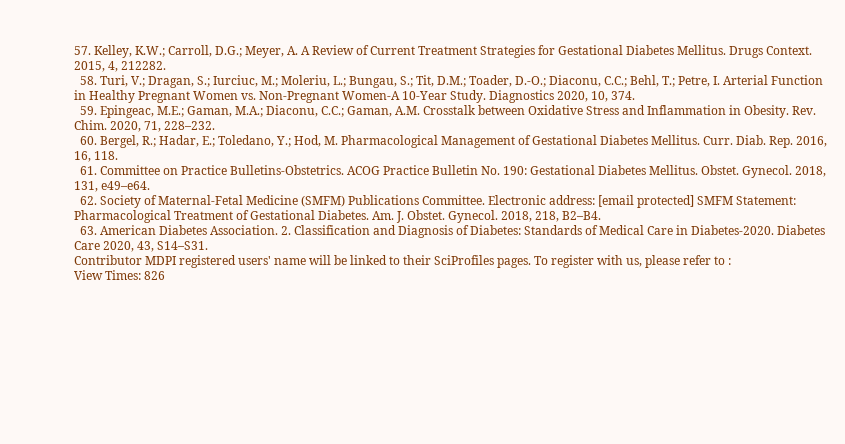57. Kelley, K.W.; Carroll, D.G.; Meyer, A. A Review of Current Treatment Strategies for Gestational Diabetes Mellitus. Drugs Context. 2015, 4, 212282.
  58. Turi, V.; Dragan, S.; Iurciuc, M.; Moleriu, L.; Bungau, S.; Tit, D.M.; Toader, D.-O.; Diaconu, C.C.; Behl, T.; Petre, I. Arterial Function in Healthy Pregnant Women vs. Non-Pregnant Women-A 10-Year Study. Diagnostics 2020, 10, 374.
  59. Epingeac, M.E.; Gaman, M.A.; Diaconu, C.C.; Gaman, A.M. Crosstalk between Oxidative Stress and Inflammation in Obesity. Rev. Chim. 2020, 71, 228–232.
  60. Bergel, R.; Hadar, E.; Toledano, Y.; Hod, M. Pharmacological Management of Gestational Diabetes Mellitus. Curr. Diab. Rep. 2016, 16, 118.
  61. Committee on Practice Bulletins-Obstetrics. ACOG Practice Bulletin No. 190: Gestational Diabetes Mellitus. Obstet. Gynecol. 2018, 131, e49–e64.
  62. Society of Maternal-Fetal Medicine (SMFM) Publications Committee. Electronic address: [email protected] SMFM Statement: Pharmacological Treatment of Gestational Diabetes. Am. J. Obstet. Gynecol. 2018, 218, B2–B4.
  63. American Diabetes Association. 2. Classification and Diagnosis of Diabetes: Standards of Medical Care in Diabetes-2020. Diabetes Care 2020, 43, S14–S31.
Contributor MDPI registered users' name will be linked to their SciProfiles pages. To register with us, please refer to :
View Times: 826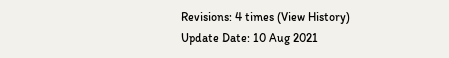Revisions: 4 times (View History)
Update Date: 10 Aug 2021